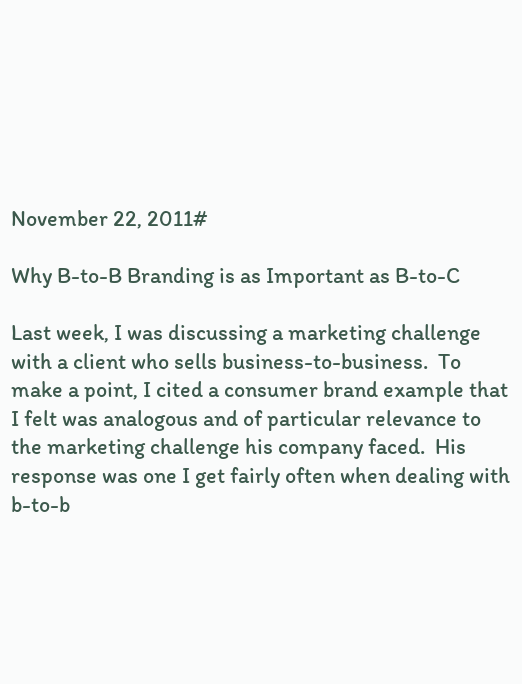November 22, 2011#

Why B-to-B Branding is as Important as B-to-C

Last week, I was discussing a marketing challenge with a client who sells business-to-business.  To make a point, I cited a consumer brand example that I felt was analogous and of particular relevance to the marketing challenge his company faced.  His response was one I get fairly often when dealing with b-to-b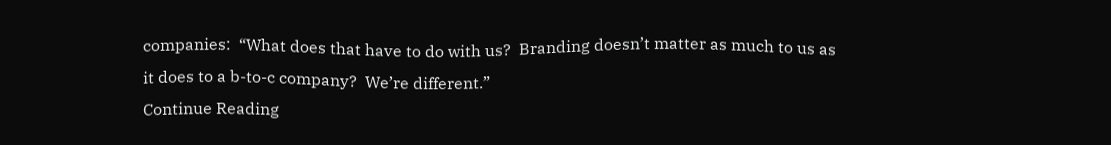companies:  “What does that have to do with us?  Branding doesn’t matter as much to us as it does to a b-to-c company?  We’re different.”
Continue Reading